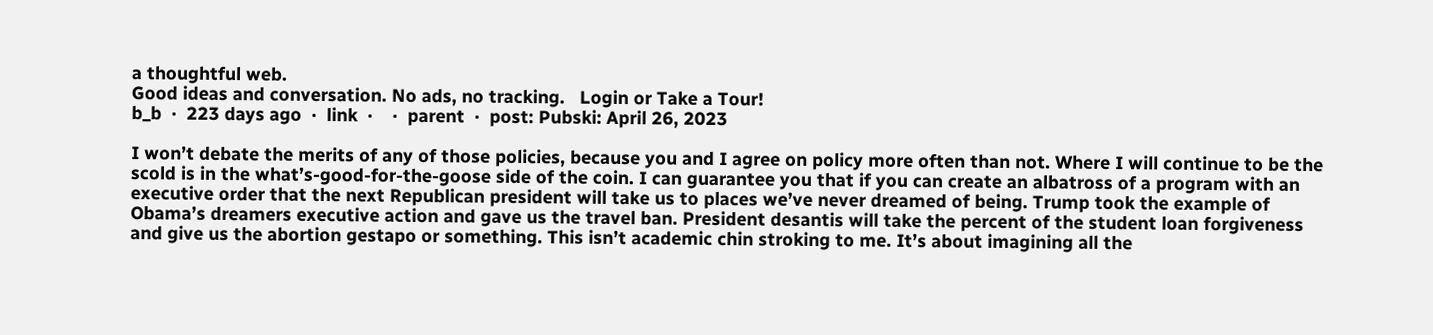a thoughtful web.
Good ideas and conversation. No ads, no tracking.   Login or Take a Tour!
b_b  ·  223 days ago  ·  link  ·    ·  parent  ·  post: Pubski: April 26, 2023

I won’t debate the merits of any of those policies, because you and I agree on policy more often than not. Where I will continue to be the scold is in the what’s-good-for-the-goose side of the coin. I can guarantee you that if you can create an albatross of a program with an executive order that the next Republican president will take us to places we’ve never dreamed of being. Trump took the example of Obama’s dreamers executive action and gave us the travel ban. President desantis will take the percent of the student loan forgiveness and give us the abortion gestapo or something. This isn’t academic chin stroking to me. It’s about imagining all the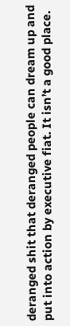deranged shit that deranged people can dream up and put into action by executive fiat. It isn’t a good place.